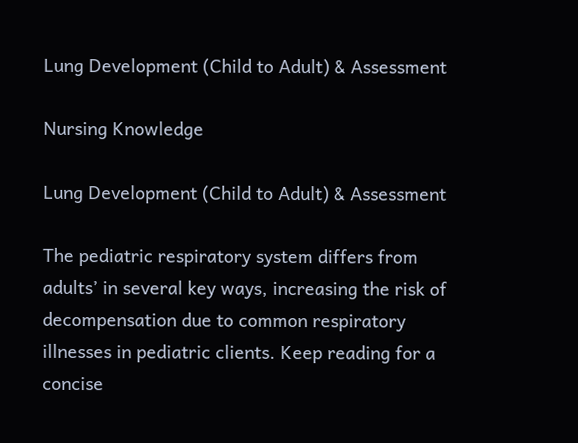Lung Development (Child to Adult) & Assessment

Nursing Knowledge

Lung Development (Child to Adult) & Assessment

The pediatric respiratory system differs from adults’ in several key ways, increasing the risk of decompensation due to common respiratory illnesses in pediatric clients. Keep reading for a concise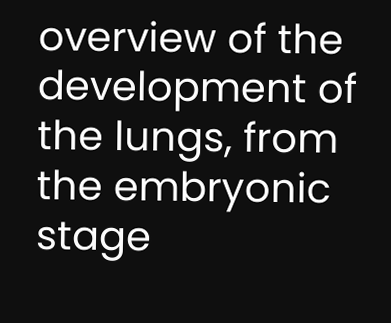overview of the development of the lungs, from the embryonic stage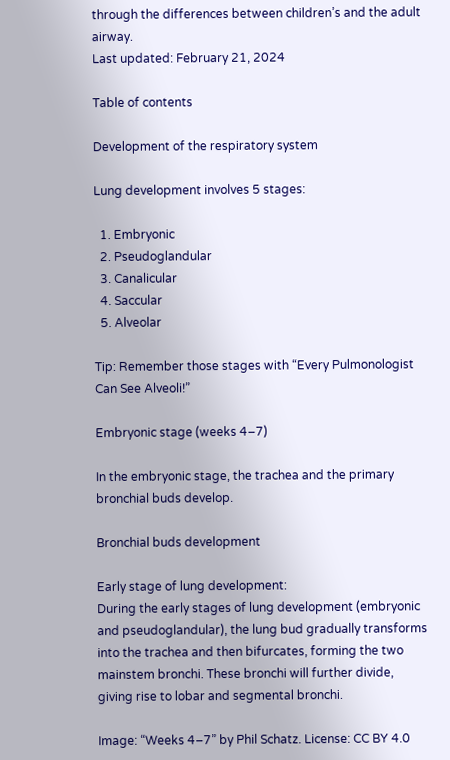through the differences between children’s and the adult airway.
Last updated: February 21, 2024

Table of contents

Development of the respiratory system

Lung development involves 5 stages:

  1. Embryonic
  2. Pseudoglandular
  3. Canalicular
  4. Saccular
  5. Alveolar

Tip: Remember those stages with “Every Pulmonologist Can See Alveoli!”

Embryonic stage (weeks 4–7)

In the embryonic stage, the trachea and the primary bronchial buds develop.

Bronchial buds development

Early stage of lung development:
During the early stages of lung development (embryonic and pseudoglandular), the lung bud gradually transforms into the trachea and then bifurcates, forming the two mainstem bronchi. These bronchi will further divide, giving rise to lobar and segmental bronchi.

Image: “Weeks 4–7” by Phil Schatz. License: CC BY 4.0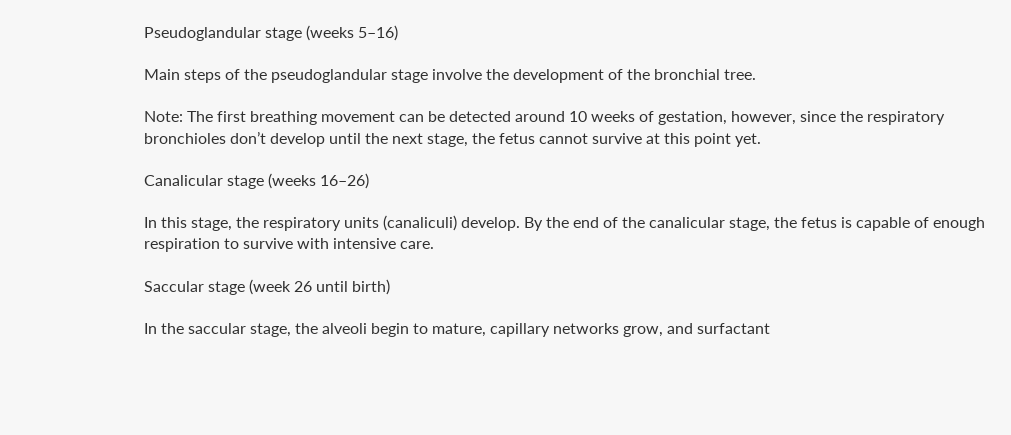Pseudoglandular stage (weeks 5–16)

Main steps of the pseudoglandular stage involve the development of the bronchial tree.

Note: The first breathing movement can be detected around 10 weeks of gestation, however, since the respiratory bronchioles don’t develop until the next stage, the fetus cannot survive at this point yet.

Canalicular stage (weeks 16–26)

In this stage, the respiratory units (canaliculi) develop. By the end of the canalicular stage, the fetus is capable of enough respiration to survive with intensive care.

Saccular stage (week 26 until birth)

In the saccular stage, the alveoli begin to mature, capillary networks grow, and surfactant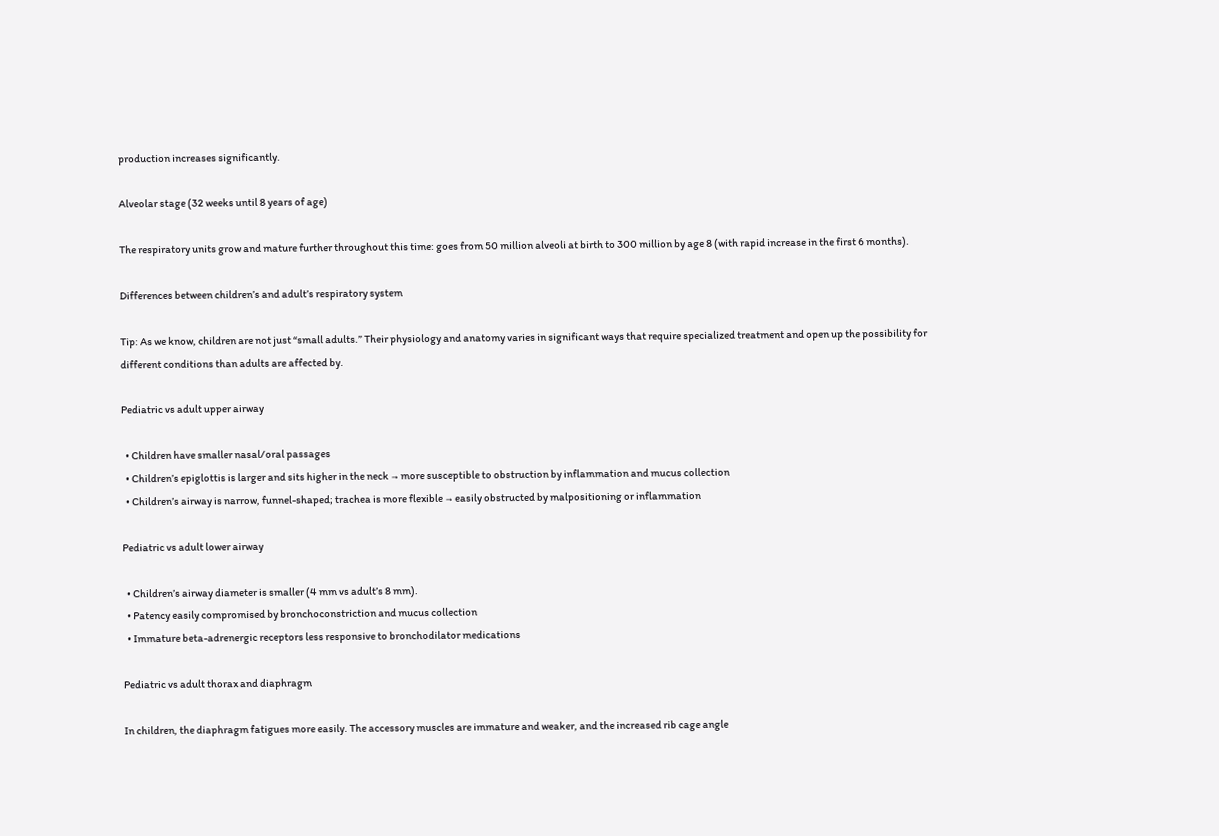production increases significantly.

Alveolar stage (32 weeks until 8 years of age)

The respiratory units grow and mature further throughout this time: goes from 50 million alveoli at birth to 300 million by age 8 (with rapid increase in the first 6 months).

Differences between children’s and adult’s respiratory system

Tip: As we know, children are not just “small adults.” Their physiology and anatomy varies in significant ways that require specialized treatment and open up the possibility for different conditions than adults are affected by.

Pediatric vs adult upper airway

  • Children have smaller nasal/oral passages
  • Children’s epiglottis is larger and sits higher in the neck → more susceptible to obstruction by inflammation and mucus collection
  • Children’s airway is narrow, funnel-shaped; trachea is more flexible → easily obstructed by malpositioning or inflammation

Pediatric vs adult lower airway

  • Children’s airway diameter is smaller (4 mm vs adult’s 8 mm).
  • Patency easily compromised by bronchoconstriction and mucus collection
  • Immature beta-adrenergic receptors less responsive to bronchodilator medications

Pediatric vs adult thorax and diaphragm

In children, the diaphragm fatigues more easily. The accessory muscles are immature and weaker, and the increased rib cage angle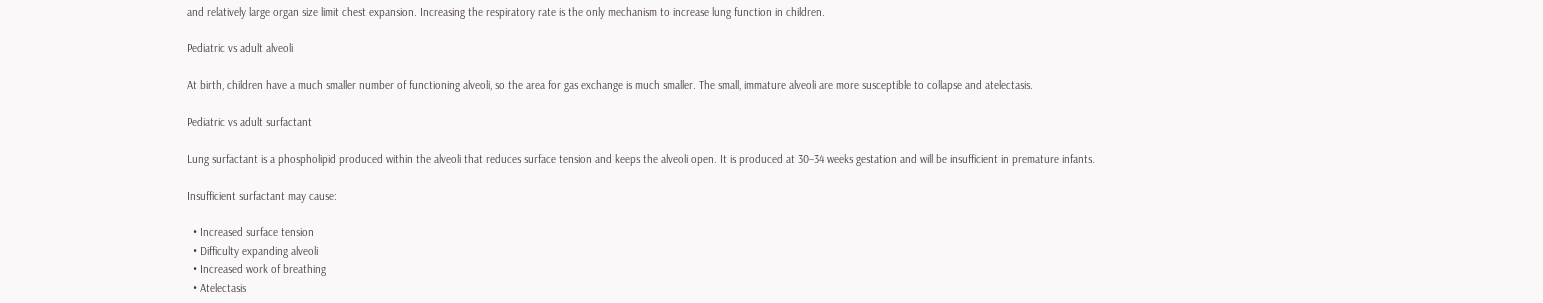and relatively large organ size limit chest expansion. Increasing the respiratory rate is the only mechanism to increase lung function in children.

Pediatric vs adult alveoli

At birth, children have a much smaller number of functioning alveoli, so the area for gas exchange is much smaller. The small, immature alveoli are more susceptible to collapse and atelectasis.

Pediatric vs adult surfactant

Lung surfactant is a phospholipid produced within the alveoli that reduces surface tension and keeps the alveoli open. It is produced at 30–34 weeks gestation and will be insufficient in premature infants.

Insufficient surfactant may cause:

  • Increased surface tension
  • Difficulty expanding alveoli
  • Increased work of breathing
  • Atelectasis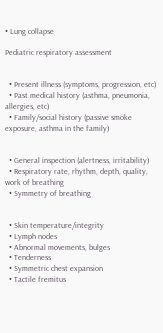• Lung collapse

Pediatric respiratory assessment


  • Present illness (symptoms, progression, etc)
  • Past medical history (asthma, pneumonia, allergies, etc)
  • Family/social history (passive smoke exposure, asthma in the family)


  • General inspection (alertness, irritability)
  • Respiratory rate, rhythm, depth, quality, work of breathing
  • Symmetry of breathing


  • Skin temperature/integrity
  • Lymph nodes
  • Abnormal movements, bulges
  • Tenderness
  • Symmetric chest expansion
  • Tactile fremitus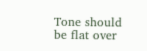Tone should be flat over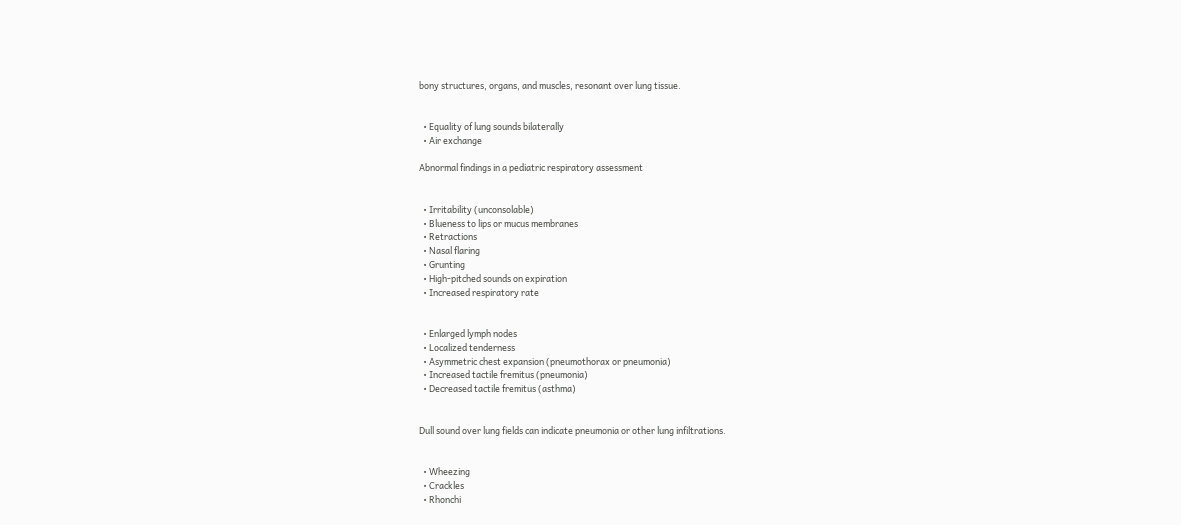bony structures, organs, and muscles, resonant over lung tissue.


  • Equality of lung sounds bilaterally
  • Air exchange

Abnormal findings in a pediatric respiratory assessment


  • Irritability (unconsolable)
  • Blueness to lips or mucus membranes
  • Retractions
  • Nasal flaring
  • Grunting
  • High-pitched sounds on expiration
  • Increased respiratory rate


  • Enlarged lymph nodes
  • Localized tenderness
  • Asymmetric chest expansion (pneumothorax or pneumonia)
  • Increased tactile fremitus (pneumonia)
  • Decreased tactile fremitus (asthma)


Dull sound over lung fields can indicate pneumonia or other lung infiltrations.


  • Wheezing
  • Crackles
  • Rhonchi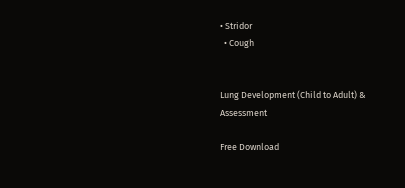• Stridor
  • Cough


Lung Development (Child to Adult) & Assessment

Free Download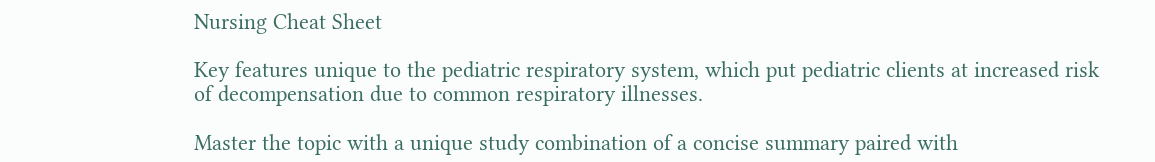Nursing Cheat Sheet

Key features unique to the pediatric respiratory system, which put pediatric clients at increased risk of decompensation due to common respiratory illnesses.

Master the topic with a unique study combination of a concise summary paired with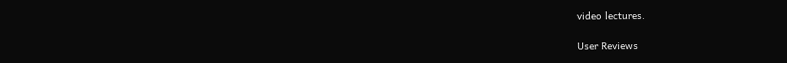video lectures.

User Reviews